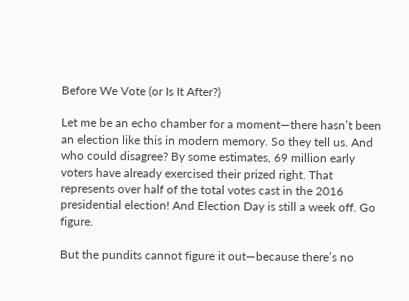Before We Vote (or Is It After?)

Let me be an echo chamber for a moment—there hasn’t been an election like this in modern memory. So they tell us. And who could disagree? By some estimates, 69 million early voters have already exercised their prized right. That represents over half of the total votes cast in the 2016 presidential election! And Election Day is still a week off. Go figure.

But the pundits cannot figure it out—because there’s no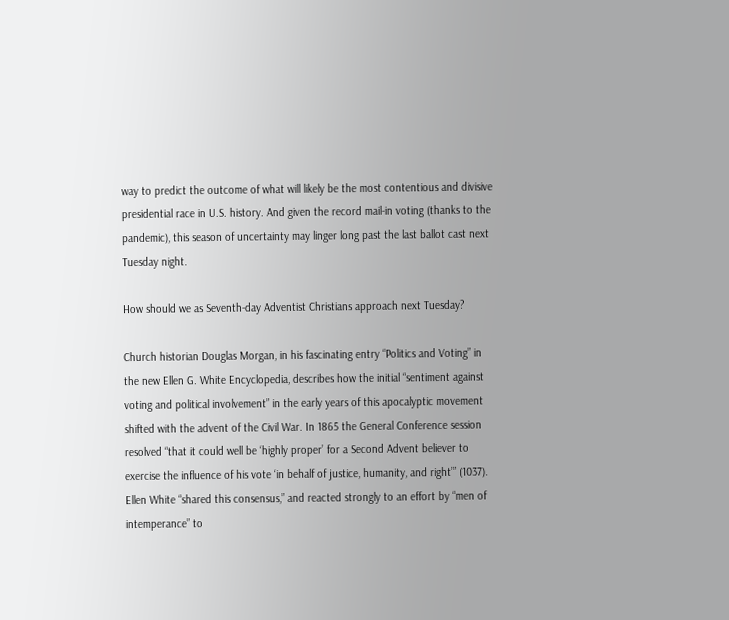way to predict the outcome of what will likely be the most contentious and divisive presidential race in U.S. history. And given the record mail-in voting (thanks to the pandemic), this season of uncertainty may linger long past the last ballot cast next Tuesday night.

How should we as Seventh-day Adventist Christians approach next Tuesday?

Church historian Douglas Morgan, in his fascinating entry “Politics and Voting” in the new Ellen G. White Encyclopedia, describes how the initial “sentiment against voting and political involvement” in the early years of this apocalyptic movement shifted with the advent of the Civil War. In 1865 the General Conference session resolved “that it could well be ‘highly proper’ for a Second Advent believer to exercise the influence of his vote ‘in behalf of justice, humanity, and right’” (1037). Ellen White “shared this consensus,” and reacted strongly to an effort by “men of intemperance” to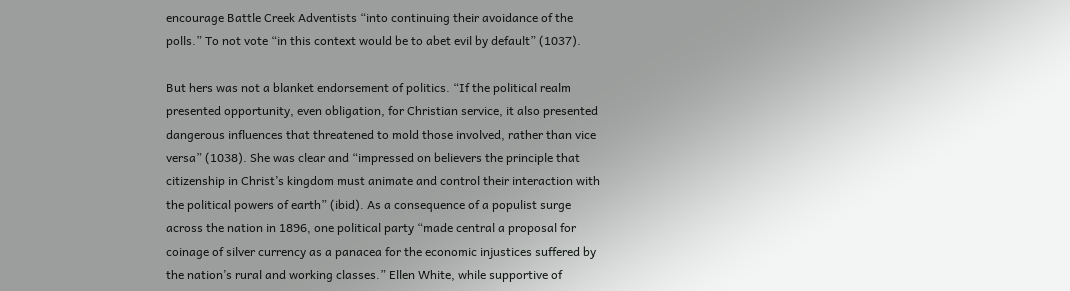encourage Battle Creek Adventists “into continuing their avoidance of the polls.” To not vote “in this context would be to abet evil by default” (1037).

But hers was not a blanket endorsement of politics. “If the political realm presented opportunity, even obligation, for Christian service, it also presented dangerous influences that threatened to mold those involved, rather than vice versa” (1038). She was clear and “impressed on believers the principle that citizenship in Christ’s kingdom must animate and control their interaction with the political powers of earth” (ibid). As a consequence of a populist surge across the nation in 1896, one political party “made central a proposal for coinage of silver currency as a panacea for the economic injustices suffered by the nation’s rural and working classes.” Ellen White, while supportive of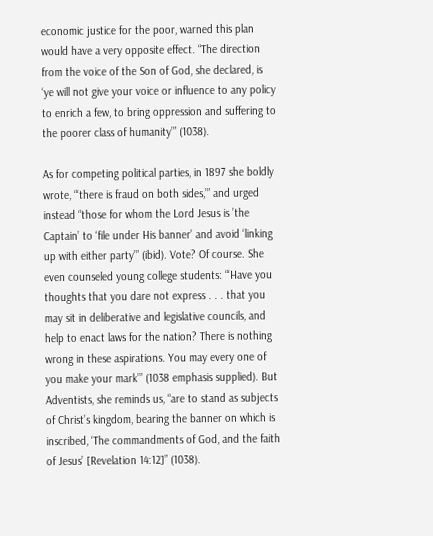economic justice for the poor, warned this plan would have a very opposite effect. “The direction from the voice of the Son of God, she declared, is ‘ye will not give your voice or influence to any policy to enrich a few, to bring oppression and suffering to the poorer class of humanity’” (1038).

As for competing political parties, in 1897 she boldly wrote, “‘there is fraud on both sides,’” and urged instead “those for whom the Lord Jesus is ’the Captain’ to ‘file under His banner’ and avoid ‘linking up with either party’” (ibid). Vote? Of course. She even counseled young college students: “‘Have you thoughts that you dare not express . . . that you may sit in deliberative and legislative councils, and help to enact laws for the nation? There is nothing wrong in these aspirations. You may every one of you make your mark’” (1038 emphasis supplied). But Adventists, she reminds us, “are to stand as subjects of Christ’s kingdom, bearing the banner on which is inscribed, ‘The commandments of God, and the faith of Jesus’ [Revelation 14:12]” (1038).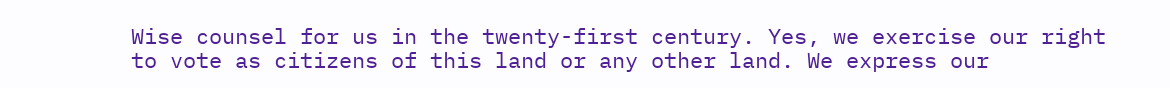Wise counsel for us in the twenty-first century. Yes, we exercise our right to vote as citizens of this land or any other land. We express our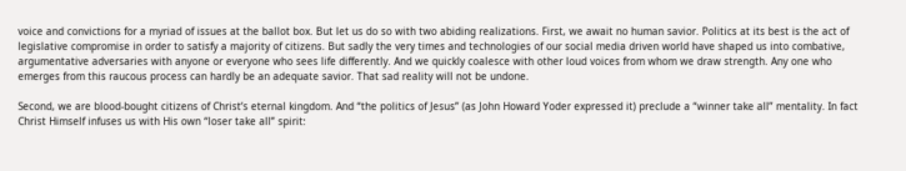voice and convictions for a myriad of issues at the ballot box. But let us do so with two abiding realizations. First, we await no human savior. Politics at its best is the act of legislative compromise in order to satisfy a majority of citizens. But sadly the very times and technologies of our social media driven world have shaped us into combative, argumentative adversaries with anyone or everyone who sees life differently. And we quickly coalesce with other loud voices from whom we draw strength. Any one who emerges from this raucous process can hardly be an adequate savior. That sad reality will not be undone.

Second, we are blood-bought citizens of Christ’s eternal kingdom. And “the politics of Jesus” (as John Howard Yoder expressed it) preclude a “winner take all” mentality. In fact Christ Himself infuses us with His own “loser take all” spirit: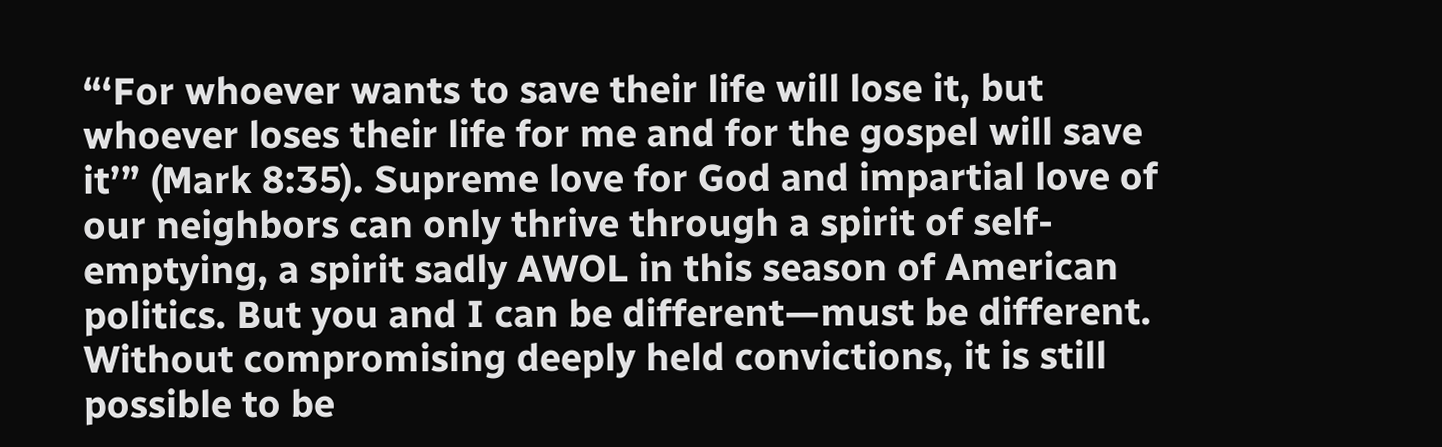“‘For whoever wants to save their life will lose it, but whoever loses their life for me and for the gospel will save it’” (Mark 8:35). Supreme love for God and impartial love of our neighbors can only thrive through a spirit of self-emptying, a spirit sadly AWOL in this season of American politics. But you and I can be different—must be different. Without compromising deeply held convictions, it is still possible to be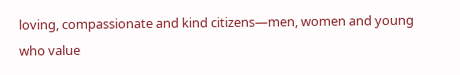loving, compassionate and kind citizens—men, women and young who value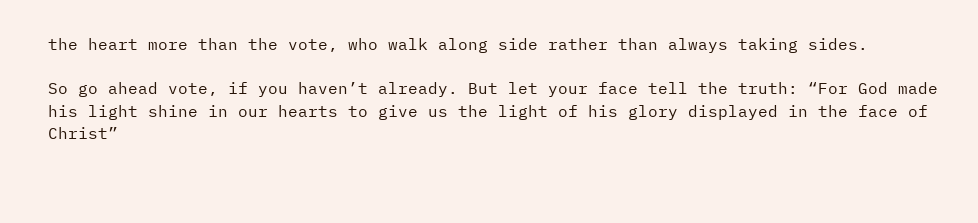the heart more than the vote, who walk along side rather than always taking sides.

So go ahead vote, if you haven’t already. But let your face tell the truth: “For God made his light shine in our hearts to give us the light of his glory displayed in the face of Christ”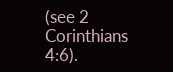(see 2 Corinthians 4:6).